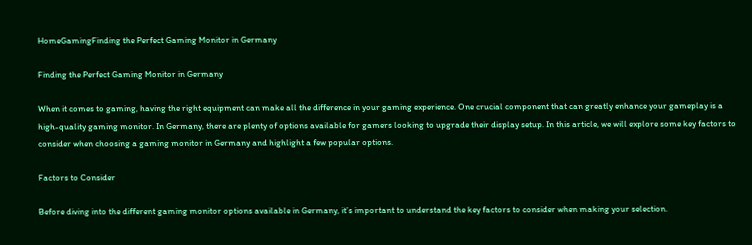HomeGamingFinding the Perfect Gaming Monitor in Germany

Finding the Perfect Gaming Monitor in Germany

When it comes to gaming, having the right equipment can make all the difference in your gaming experience. One crucial component that can greatly enhance your gameplay is a high-quality gaming monitor. In Germany, there are plenty of options available for gamers looking to upgrade their display setup. In this article, we will explore some key factors to consider when choosing a gaming monitor in Germany and highlight a few popular options.

Factors to Consider

Before diving into the different gaming monitor options available in Germany, it’s important to understand the key factors to consider when making your selection.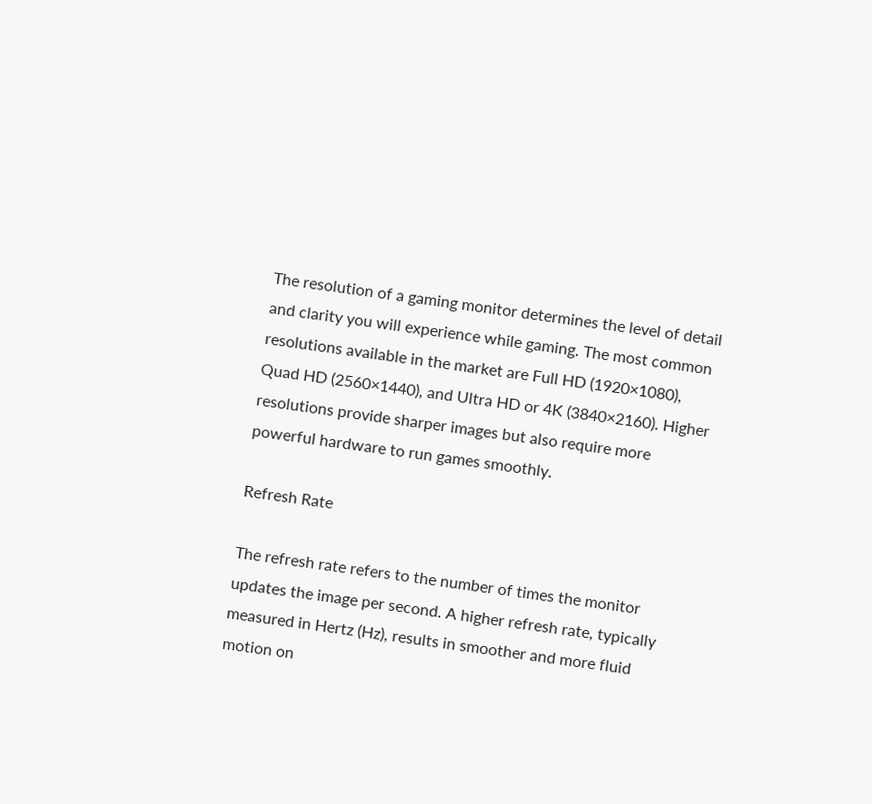The resolution of a gaming monitor determines the level of detail and clarity you will experience while gaming. The most common resolutions available in the market are Full HD (1920×1080), Quad HD (2560×1440), and Ultra HD or 4K (3840×2160). Higher resolutions provide sharper images but also require more powerful hardware to run games smoothly.

Refresh Rate

The refresh rate refers to the number of times the monitor updates the image per second. A higher refresh rate, typically measured in Hertz (Hz), results in smoother and more fluid motion on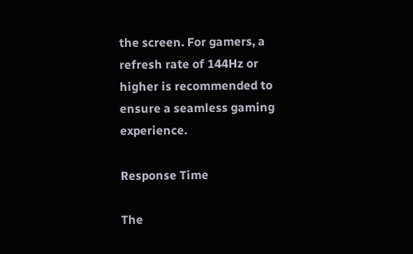the screen. For gamers, a refresh rate of 144Hz or higher is recommended to ensure a seamless gaming experience.

Response Time

The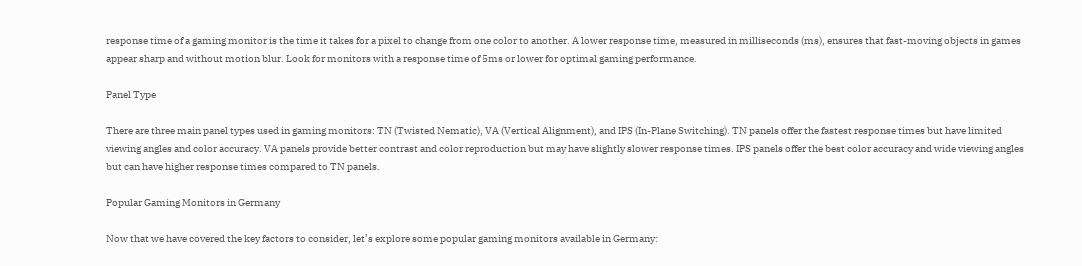response time of a gaming monitor is the time it takes for a pixel to change from one color to another. A lower response time, measured in milliseconds (ms), ensures that fast-moving objects in games appear sharp and without motion blur. Look for monitors with a response time of 5ms or lower for optimal gaming performance.

Panel Type

There are three main panel types used in gaming monitors: TN (Twisted Nematic), VA (Vertical Alignment), and IPS (In-Plane Switching). TN panels offer the fastest response times but have limited viewing angles and color accuracy. VA panels provide better contrast and color reproduction but may have slightly slower response times. IPS panels offer the best color accuracy and wide viewing angles but can have higher response times compared to TN panels.

Popular Gaming Monitors in Germany

Now that we have covered the key factors to consider, let’s explore some popular gaming monitors available in Germany: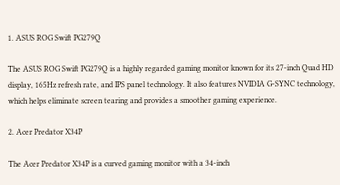1. ASUS ROG Swift PG279Q

The ASUS ROG Swift PG279Q is a highly regarded gaming monitor known for its 27-inch Quad HD display, 165Hz refresh rate, and IPS panel technology. It also features NVIDIA G-SYNC technology, which helps eliminate screen tearing and provides a smoother gaming experience.

2. Acer Predator X34P

The Acer Predator X34P is a curved gaming monitor with a 34-inch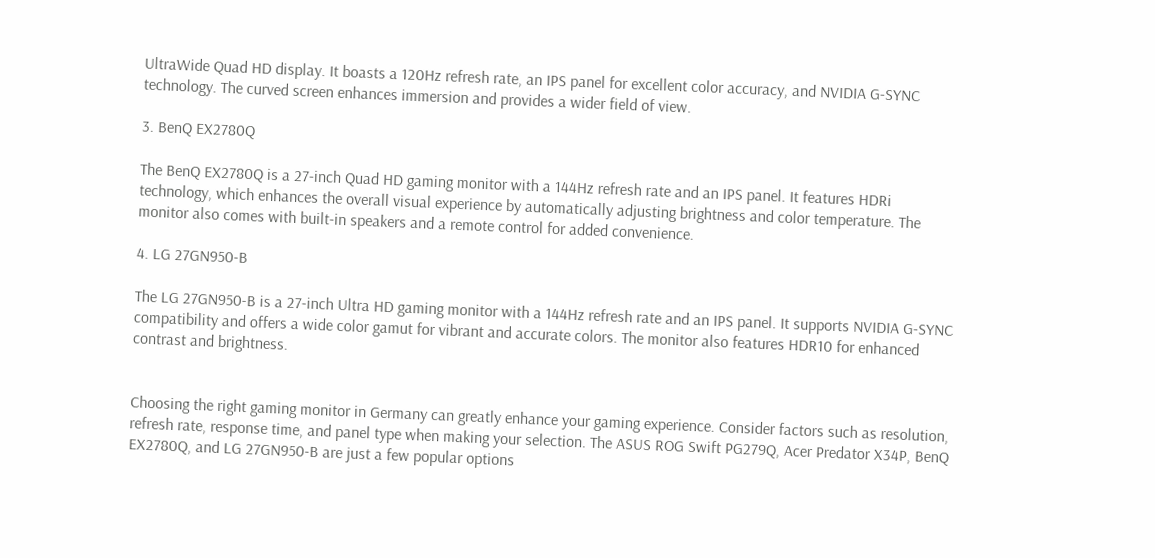UltraWide Quad HD display. It boasts a 120Hz refresh rate, an IPS panel for excellent color accuracy, and NVIDIA G-SYNC technology. The curved screen enhances immersion and provides a wider field of view.

3. BenQ EX2780Q

The BenQ EX2780Q is a 27-inch Quad HD gaming monitor with a 144Hz refresh rate and an IPS panel. It features HDRi technology, which enhances the overall visual experience by automatically adjusting brightness and color temperature. The monitor also comes with built-in speakers and a remote control for added convenience.

4. LG 27GN950-B

The LG 27GN950-B is a 27-inch Ultra HD gaming monitor with a 144Hz refresh rate and an IPS panel. It supports NVIDIA G-SYNC compatibility and offers a wide color gamut for vibrant and accurate colors. The monitor also features HDR10 for enhanced contrast and brightness.


Choosing the right gaming monitor in Germany can greatly enhance your gaming experience. Consider factors such as resolution, refresh rate, response time, and panel type when making your selection. The ASUS ROG Swift PG279Q, Acer Predator X34P, BenQ EX2780Q, and LG 27GN950-B are just a few popular options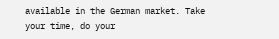available in the German market. Take your time, do your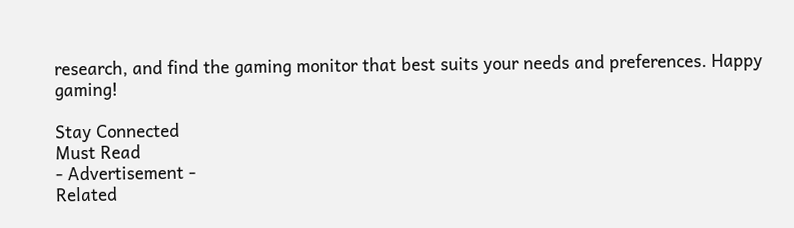research, and find the gaming monitor that best suits your needs and preferences. Happy gaming!

Stay Connected
Must Read
- Advertisement -
Related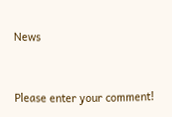News


Please enter your comment!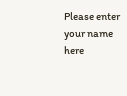Please enter your name here